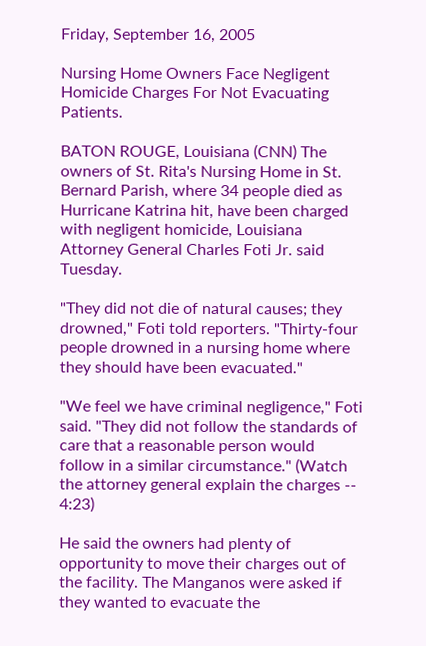Friday, September 16, 2005

Nursing Home Owners Face Negligent Homicide Charges For Not Evacuating Patients.

BATON ROUGE, Louisiana (CNN) The owners of St. Rita's Nursing Home in St. Bernard Parish, where 34 people died as Hurricane Katrina hit, have been charged with negligent homicide, Louisiana Attorney General Charles Foti Jr. said Tuesday.

"They did not die of natural causes; they drowned," Foti told reporters. "Thirty-four people drowned in a nursing home where they should have been evacuated."

"We feel we have criminal negligence," Foti said. "They did not follow the standards of care that a reasonable person would follow in a similar circumstance." (Watch the attorney general explain the charges -- 4:23)

He said the owners had plenty of opportunity to move their charges out of the facility. The Manganos were asked if they wanted to evacuate the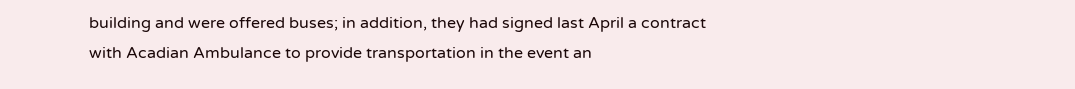building and were offered buses; in addition, they had signed last April a contract with Acadian Ambulance to provide transportation in the event an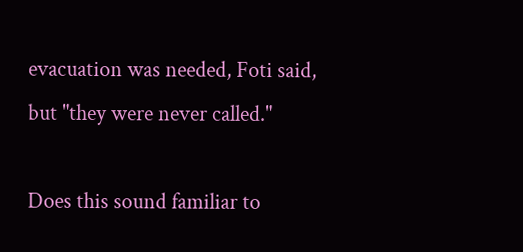evacuation was needed, Foti said, but "they were never called."

Does this sound familiar to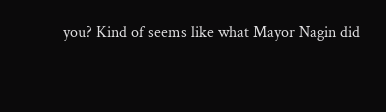you? Kind of seems like what Mayor Nagin did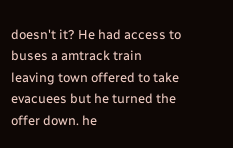doesn't it? He had access to buses a amtrack train leaving town offered to take evacuees but he turned the offer down. he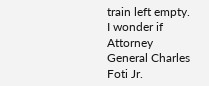train left empty. I wonder if Attorney General Charles Foti Jr.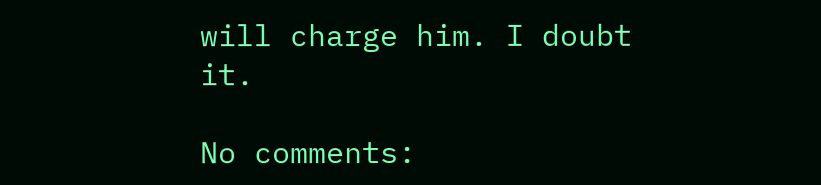will charge him. I doubt it.

No comments: